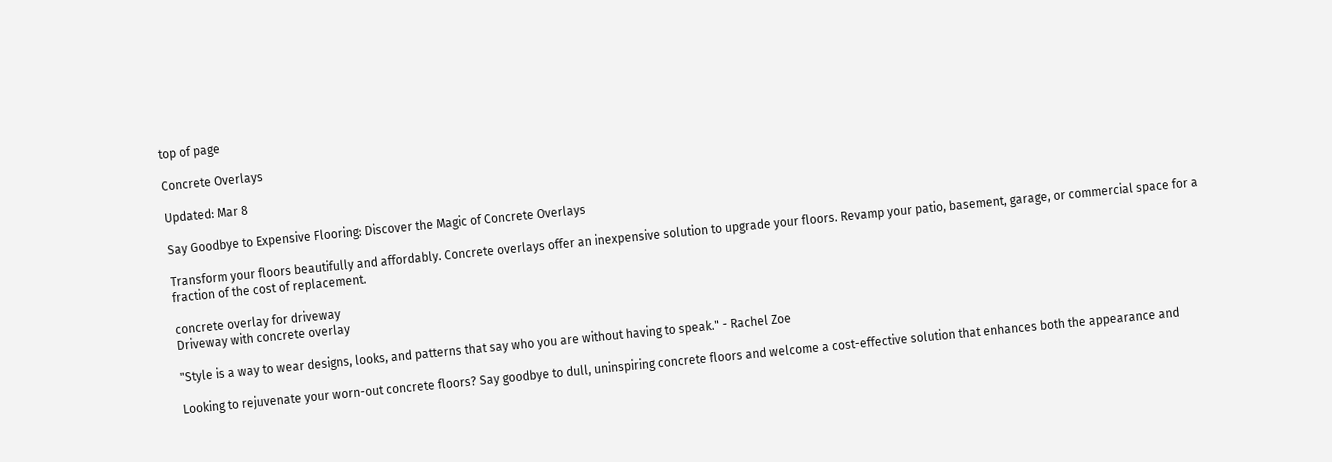top of page

Concrete Overlays

Updated: Mar 8

Say Goodbye to Expensive Flooring: Discover the Magic of Concrete Overlays

Transform your floors beautifully and affordably. Concrete overlays offer an inexpensive solution to upgrade your floors. Revamp your patio, basement, garage, or commercial space for a fraction of the cost of replacement.

concrete overlay for driveway
Driveway with concrete overlay

"Style is a way to wear designs, looks, and patterns that say who you are without having to speak." - Rachel Zoe

Looking to rejuvenate your worn-out concrete floors? Say goodbye to dull, uninspiring concrete floors and welcome a cost-effective solution that enhances both the appearance and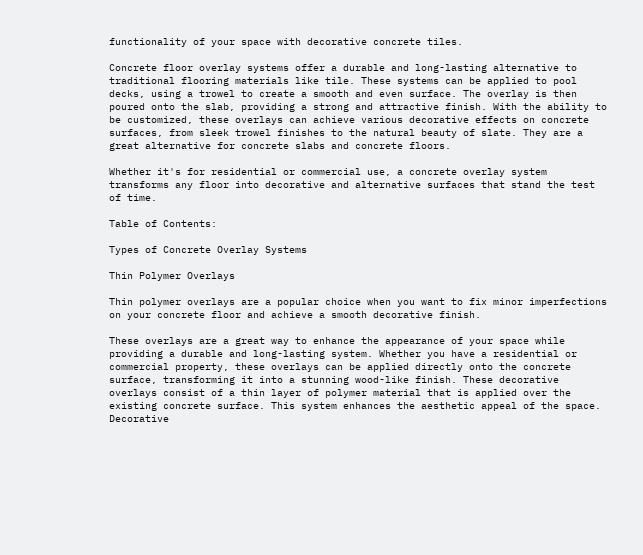functionality of your space with decorative concrete tiles.

Concrete floor overlay systems offer a durable and long-lasting alternative to traditional flooring materials like tile. These systems can be applied to pool decks, using a trowel to create a smooth and even surface. The overlay is then poured onto the slab, providing a strong and attractive finish. With the ability to be customized, these overlays can achieve various decorative effects on concrete surfaces, from sleek trowel finishes to the natural beauty of slate. They are a great alternative for concrete slabs and concrete floors.

Whether it's for residential or commercial use, a concrete overlay system transforms any floor into decorative and alternative surfaces that stand the test of time.

Table of Contents:

Types of Concrete Overlay Systems

Thin Polymer Overlays

Thin polymer overlays are a popular choice when you want to fix minor imperfections on your concrete floor and achieve a smooth decorative finish.

These overlays are a great way to enhance the appearance of your space while providing a durable and long-lasting system. Whether you have a residential or commercial property, these overlays can be applied directly onto the concrete surface, transforming it into a stunning wood-like finish. These decorative overlays consist of a thin layer of polymer material that is applied over the existing concrete surface. This system enhances the aesthetic appeal of the space. Decorative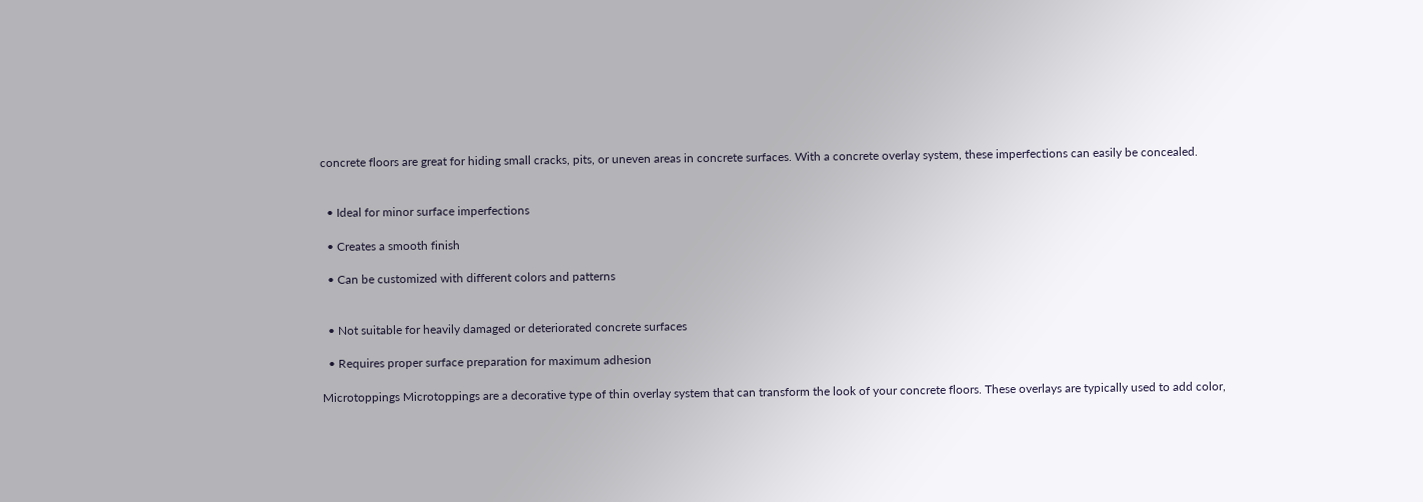concrete floors are great for hiding small cracks, pits, or uneven areas in concrete surfaces. With a concrete overlay system, these imperfections can easily be concealed.


  • Ideal for minor surface imperfections

  • Creates a smooth finish

  • Can be customized with different colors and patterns


  • Not suitable for heavily damaged or deteriorated concrete surfaces

  • Requires proper surface preparation for maximum adhesion

Microtoppings Microtoppings are a decorative type of thin overlay system that can transform the look of your concrete floors. These overlays are typically used to add color,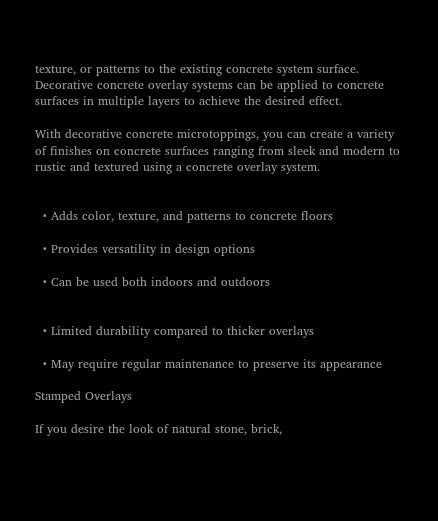texture, or patterns to the existing concrete system surface. Decorative concrete overlay systems can be applied to concrete surfaces in multiple layers to achieve the desired effect.

With decorative concrete microtoppings, you can create a variety of finishes on concrete surfaces ranging from sleek and modern to rustic and textured using a concrete overlay system.


  • Adds color, texture, and patterns to concrete floors

  • Provides versatility in design options

  • Can be used both indoors and outdoors


  • Limited durability compared to thicker overlays

  • May require regular maintenance to preserve its appearance

Stamped Overlays

If you desire the look of natural stone, brick,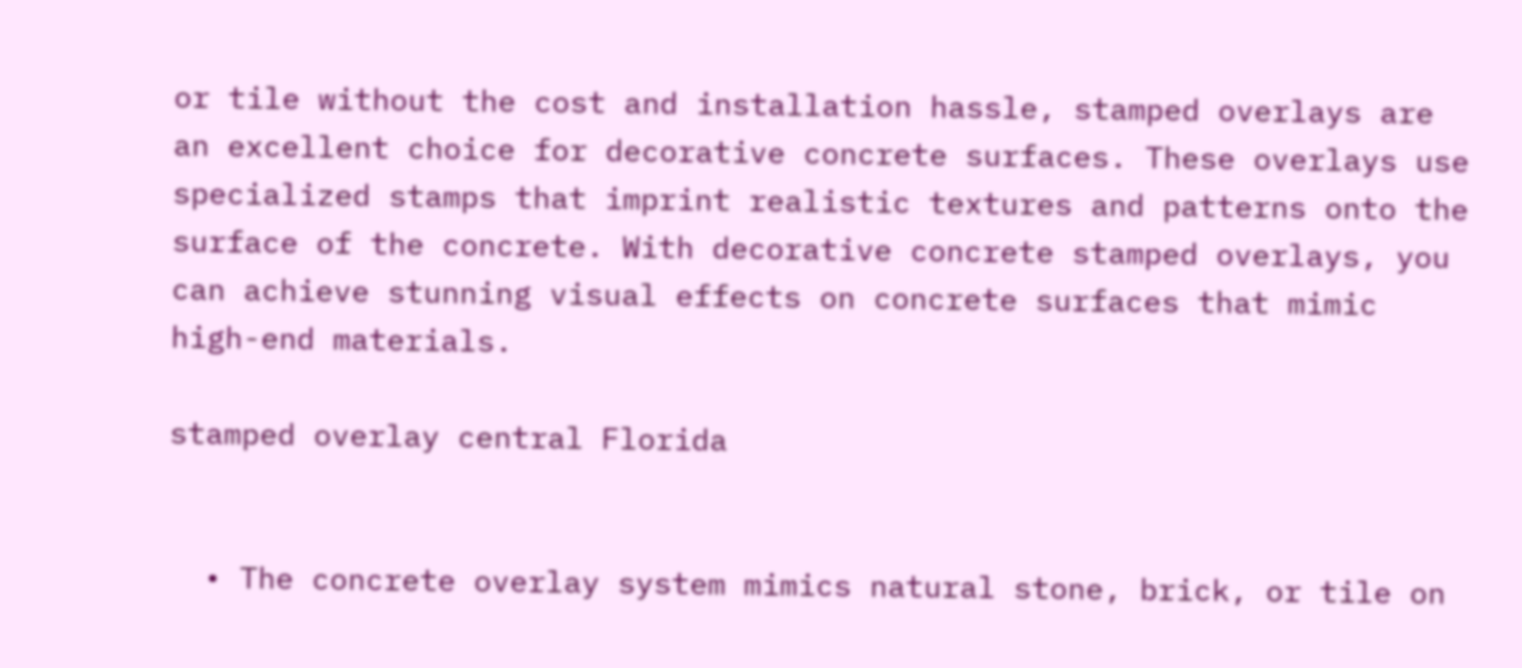or tile without the cost and installation hassle, stamped overlays are an excellent choice for decorative concrete surfaces. These overlays use specialized stamps that imprint realistic textures and patterns onto the surface of the concrete. With decorative concrete stamped overlays, you can achieve stunning visual effects on concrete surfaces that mimic high-end materials.

stamped overlay central Florida


  • The concrete overlay system mimics natural stone, brick, or tile on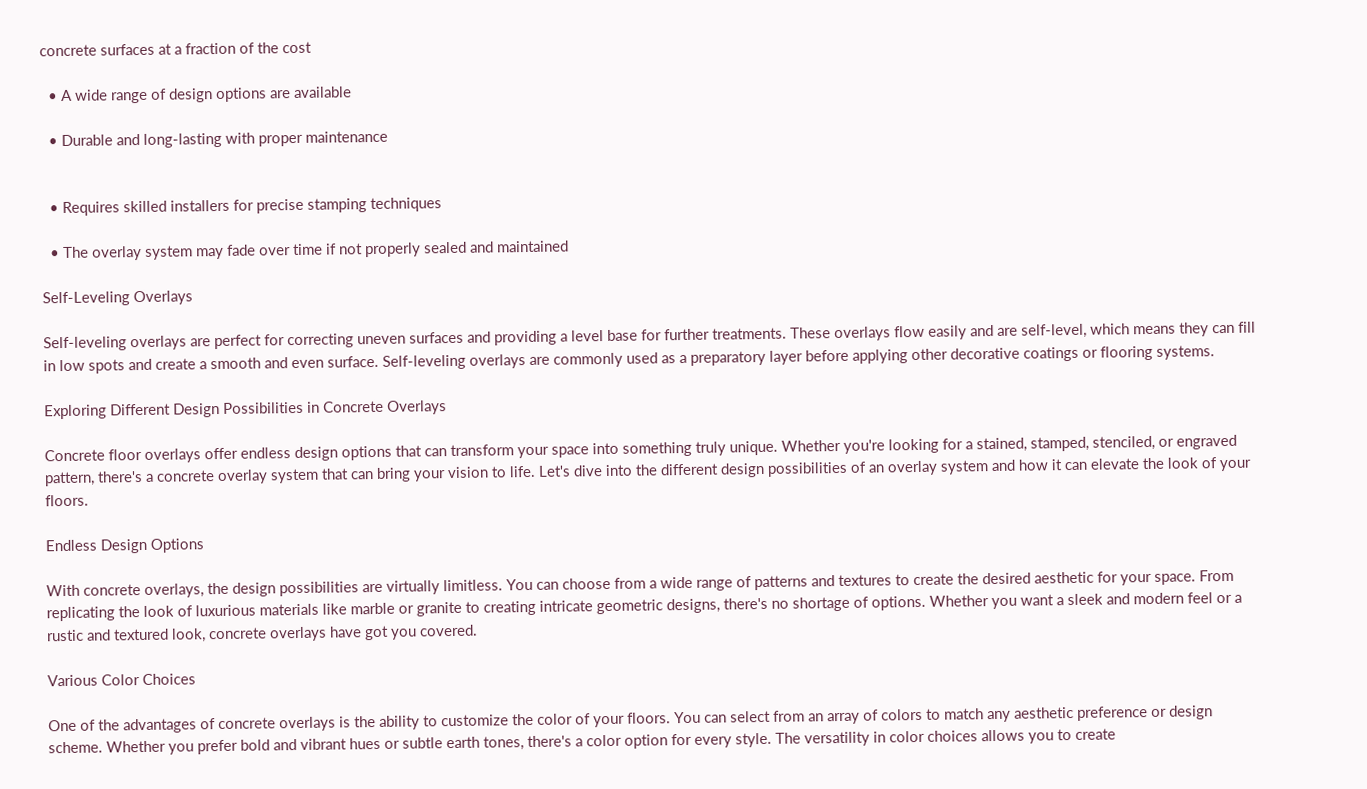concrete surfaces at a fraction of the cost

  • A wide range of design options are available

  • Durable and long-lasting with proper maintenance


  • Requires skilled installers for precise stamping techniques

  • The overlay system may fade over time if not properly sealed and maintained

Self-Leveling Overlays

Self-leveling overlays are perfect for correcting uneven surfaces and providing a level base for further treatments. These overlays flow easily and are self-level, which means they can fill in low spots and create a smooth and even surface. Self-leveling overlays are commonly used as a preparatory layer before applying other decorative coatings or flooring systems.

Exploring Different Design Possibilities in Concrete Overlays

Concrete floor overlays offer endless design options that can transform your space into something truly unique. Whether you're looking for a stained, stamped, stenciled, or engraved pattern, there's a concrete overlay system that can bring your vision to life. Let's dive into the different design possibilities of an overlay system and how it can elevate the look of your floors.

Endless Design Options

With concrete overlays, the design possibilities are virtually limitless. You can choose from a wide range of patterns and textures to create the desired aesthetic for your space. From replicating the look of luxurious materials like marble or granite to creating intricate geometric designs, there's no shortage of options. Whether you want a sleek and modern feel or a rustic and textured look, concrete overlays have got you covered.

Various Color Choices

One of the advantages of concrete overlays is the ability to customize the color of your floors. You can select from an array of colors to match any aesthetic preference or design scheme. Whether you prefer bold and vibrant hues or subtle earth tones, there's a color option for every style. The versatility in color choices allows you to create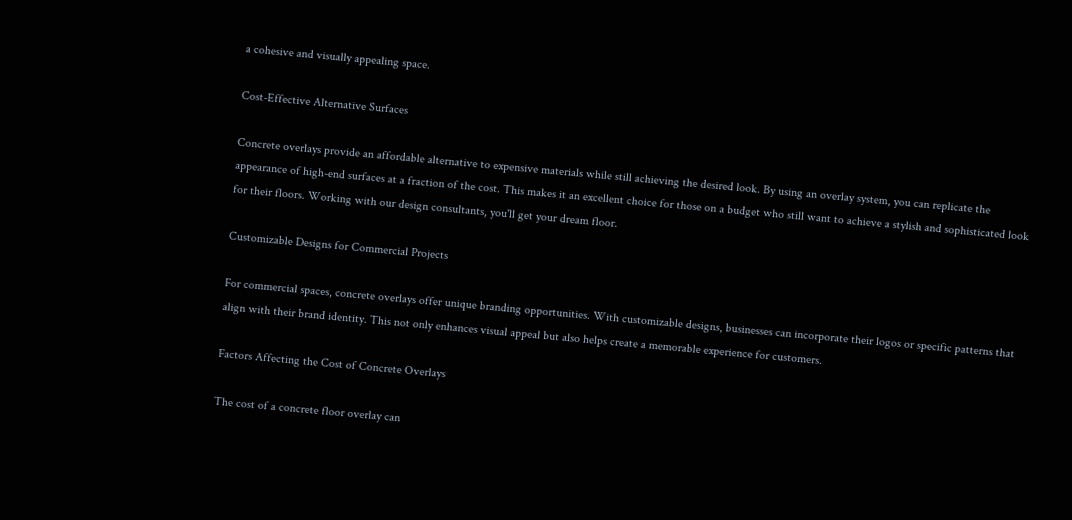a cohesive and visually appealing space.

Cost-Effective Alternative Surfaces

Concrete overlays provide an affordable alternative to expensive materials while still achieving the desired look. By using an overlay system, you can replicate the appearance of high-end surfaces at a fraction of the cost. This makes it an excellent choice for those on a budget who still want to achieve a stylish and sophisticated look for their floors. Working with our design consultants, you'll get your dream floor.

Customizable Designs for Commercial Projects

For commercial spaces, concrete overlays offer unique branding opportunities. With customizable designs, businesses can incorporate their logos or specific patterns that align with their brand identity. This not only enhances visual appeal but also helps create a memorable experience for customers.

Factors Affecting the Cost of Concrete Overlays

The cost of a concrete floor overlay can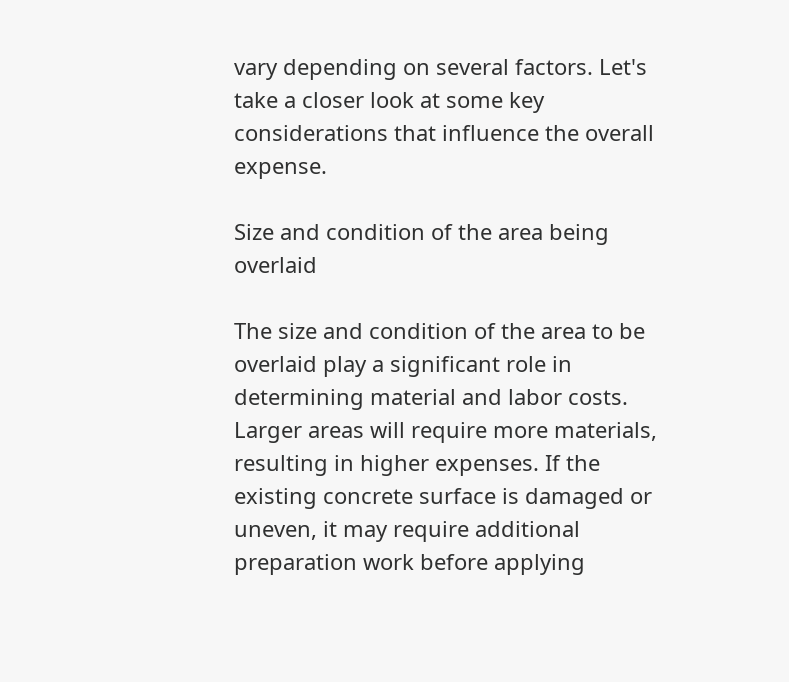vary depending on several factors. Let's take a closer look at some key considerations that influence the overall expense.

Size and condition of the area being overlaid

The size and condition of the area to be overlaid play a significant role in determining material and labor costs. Larger areas will require more materials, resulting in higher expenses. If the existing concrete surface is damaged or uneven, it may require additional preparation work before applying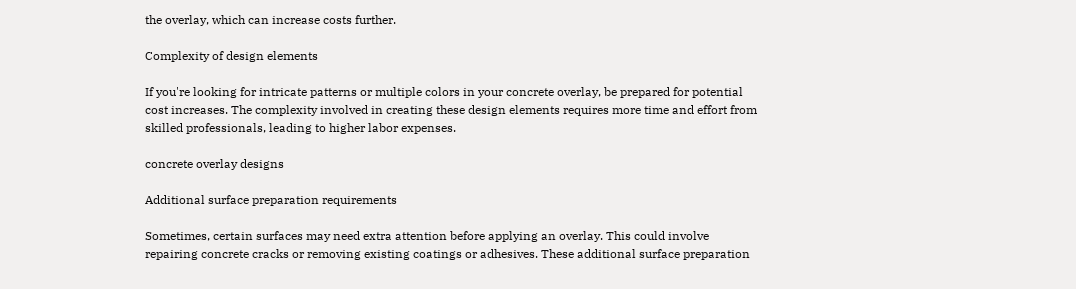the overlay, which can increase costs further.

Complexity of design elements

If you're looking for intricate patterns or multiple colors in your concrete overlay, be prepared for potential cost increases. The complexity involved in creating these design elements requires more time and effort from skilled professionals, leading to higher labor expenses.

concrete overlay designs

Additional surface preparation requirements

Sometimes, certain surfaces may need extra attention before applying an overlay. This could involve repairing concrete cracks or removing existing coatings or adhesives. These additional surface preparation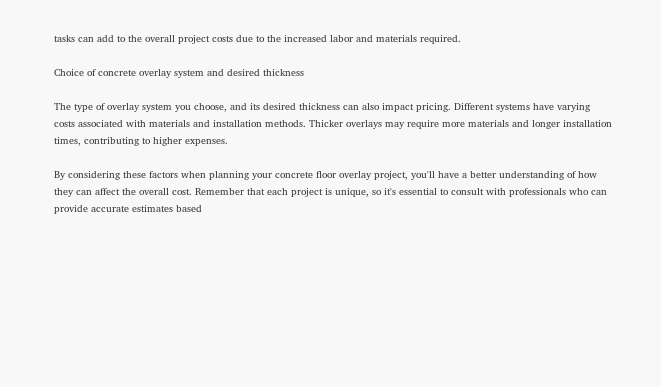tasks can add to the overall project costs due to the increased labor and materials required.

Choice of concrete overlay system and desired thickness

The type of overlay system you choose, and its desired thickness can also impact pricing. Different systems have varying costs associated with materials and installation methods. Thicker overlays may require more materials and longer installation times, contributing to higher expenses.

By considering these factors when planning your concrete floor overlay project, you'll have a better understanding of how they can affect the overall cost. Remember that each project is unique, so it's essential to consult with professionals who can provide accurate estimates based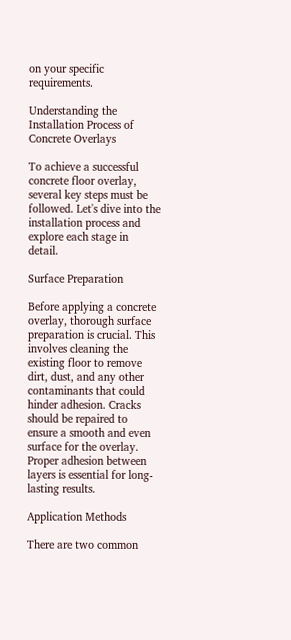on your specific requirements.

Understanding the Installation Process of Concrete Overlays

To achieve a successful concrete floor overlay, several key steps must be followed. Let's dive into the installation process and explore each stage in detail.

Surface Preparation

Before applying a concrete overlay, thorough surface preparation is crucial. This involves cleaning the existing floor to remove dirt, dust, and any other contaminants that could hinder adhesion. Cracks should be repaired to ensure a smooth and even surface for the overlay. Proper adhesion between layers is essential for long-lasting results.

Application Methods

There are two common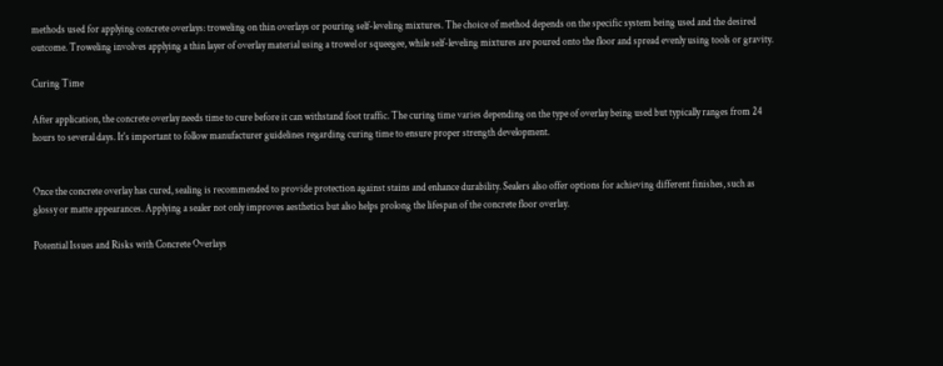methods used for applying concrete overlays: troweling on thin overlays or pouring self-leveling mixtures. The choice of method depends on the specific system being used and the desired outcome. Troweling involves applying a thin layer of overlay material using a trowel or squeegee, while self-leveling mixtures are poured onto the floor and spread evenly using tools or gravity.

Curing Time

After application, the concrete overlay needs time to cure before it can withstand foot traffic. The curing time varies depending on the type of overlay being used but typically ranges from 24 hours to several days. It's important to follow manufacturer guidelines regarding curing time to ensure proper strength development.


Once the concrete overlay has cured, sealing is recommended to provide protection against stains and enhance durability. Sealers also offer options for achieving different finishes, such as glossy or matte appearances. Applying a sealer not only improves aesthetics but also helps prolong the lifespan of the concrete floor overlay.

Potential Issues and Risks with Concrete Overlays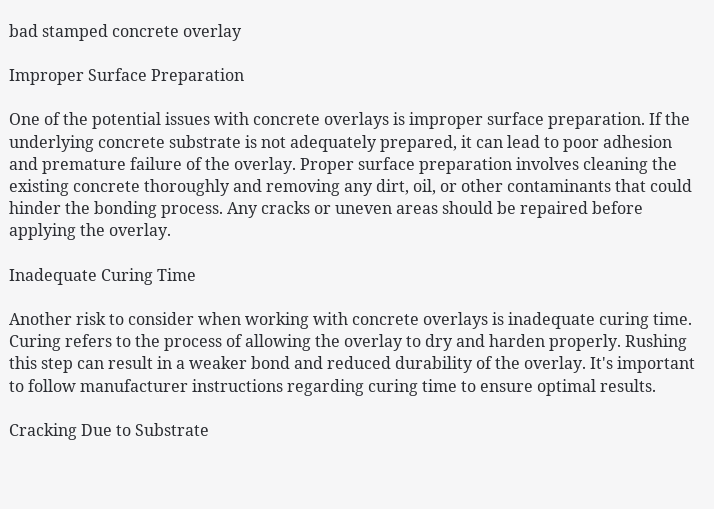bad stamped concrete overlay

Improper Surface Preparation

One of the potential issues with concrete overlays is improper surface preparation. If the underlying concrete substrate is not adequately prepared, it can lead to poor adhesion and premature failure of the overlay. Proper surface preparation involves cleaning the existing concrete thoroughly and removing any dirt, oil, or other contaminants that could hinder the bonding process. Any cracks or uneven areas should be repaired before applying the overlay.

Inadequate Curing Time

Another risk to consider when working with concrete overlays is inadequate curing time. Curing refers to the process of allowing the overlay to dry and harden properly. Rushing this step can result in a weaker bond and reduced durability of the overlay. It's important to follow manufacturer instructions regarding curing time to ensure optimal results.

Cracking Due to Substrate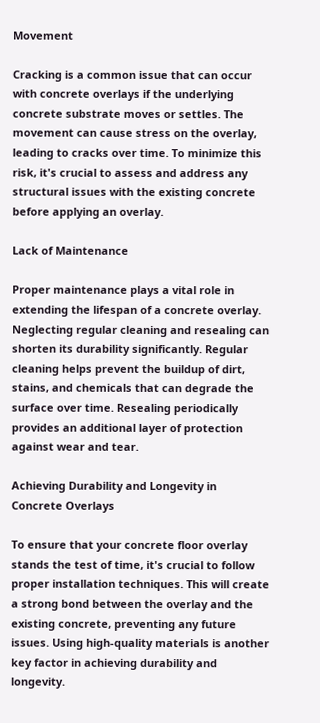Movement

Cracking is a common issue that can occur with concrete overlays if the underlying concrete substrate moves or settles. The movement can cause stress on the overlay, leading to cracks over time. To minimize this risk, it's crucial to assess and address any structural issues with the existing concrete before applying an overlay.

Lack of Maintenance

Proper maintenance plays a vital role in extending the lifespan of a concrete overlay. Neglecting regular cleaning and resealing can shorten its durability significantly. Regular cleaning helps prevent the buildup of dirt, stains, and chemicals that can degrade the surface over time. Resealing periodically provides an additional layer of protection against wear and tear.

Achieving Durability and Longevity in Concrete Overlays

To ensure that your concrete floor overlay stands the test of time, it's crucial to follow proper installation techniques. This will create a strong bond between the overlay and the existing concrete, preventing any future issues. Using high-quality materials is another key factor in achieving durability and longevity.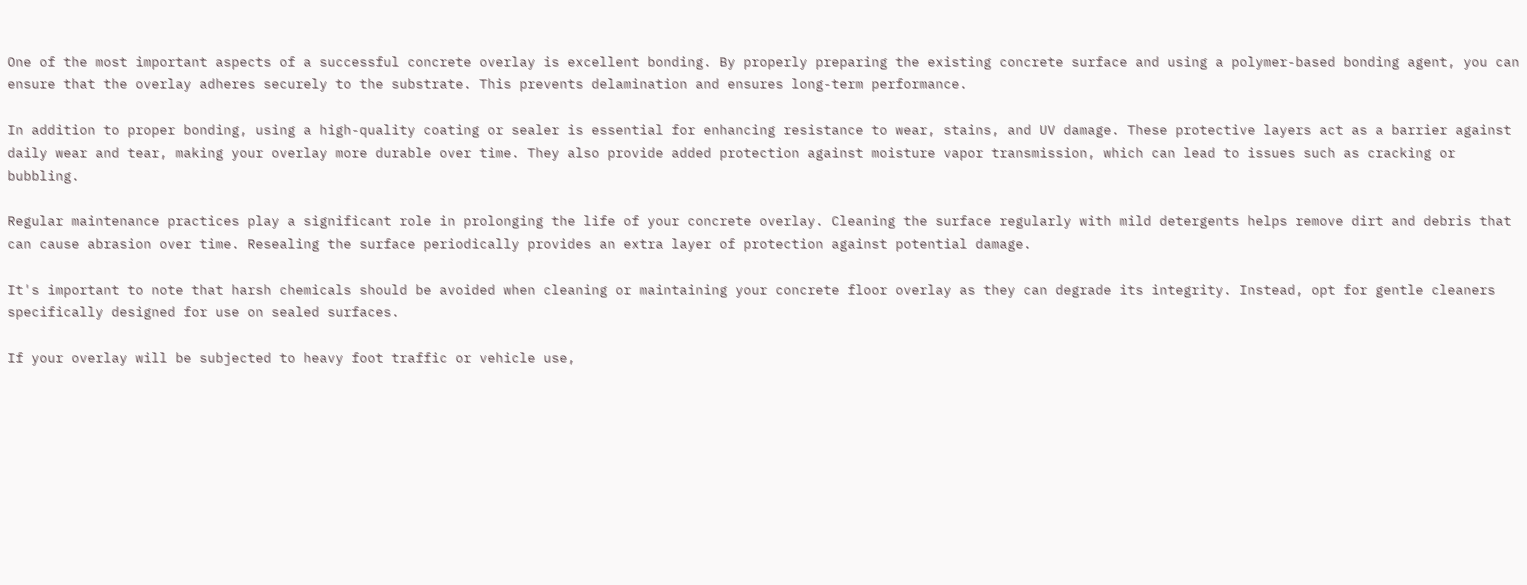One of the most important aspects of a successful concrete overlay is excellent bonding. By properly preparing the existing concrete surface and using a polymer-based bonding agent, you can ensure that the overlay adheres securely to the substrate. This prevents delamination and ensures long-term performance.

In addition to proper bonding, using a high-quality coating or sealer is essential for enhancing resistance to wear, stains, and UV damage. These protective layers act as a barrier against daily wear and tear, making your overlay more durable over time. They also provide added protection against moisture vapor transmission, which can lead to issues such as cracking or bubbling.

Regular maintenance practices play a significant role in prolonging the life of your concrete overlay. Cleaning the surface regularly with mild detergents helps remove dirt and debris that can cause abrasion over time. Resealing the surface periodically provides an extra layer of protection against potential damage.

It's important to note that harsh chemicals should be avoided when cleaning or maintaining your concrete floor overlay as they can degrade its integrity. Instead, opt for gentle cleaners specifically designed for use on sealed surfaces.

If your overlay will be subjected to heavy foot traffic or vehicle use,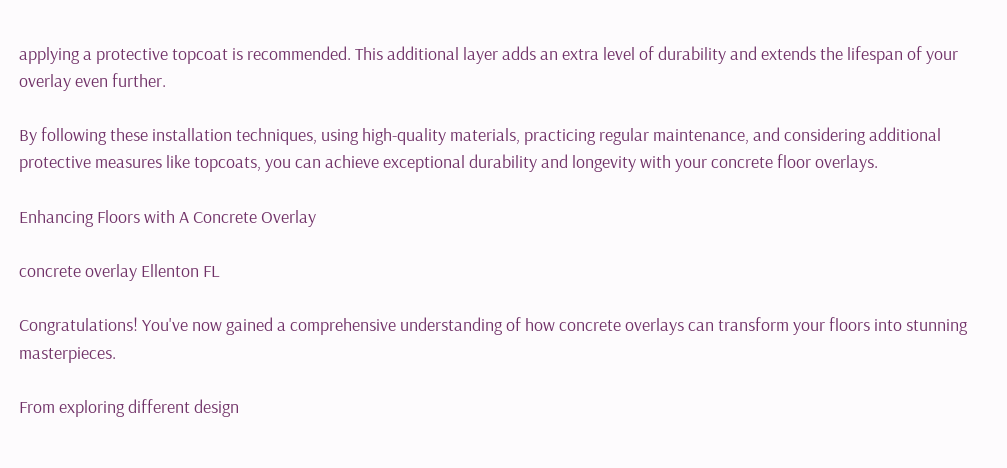applying a protective topcoat is recommended. This additional layer adds an extra level of durability and extends the lifespan of your overlay even further.

By following these installation techniques, using high-quality materials, practicing regular maintenance, and considering additional protective measures like topcoats, you can achieve exceptional durability and longevity with your concrete floor overlays.

Enhancing Floors with A Concrete Overlay

concrete overlay Ellenton FL

Congratulations! You've now gained a comprehensive understanding of how concrete overlays can transform your floors into stunning masterpieces.

From exploring different design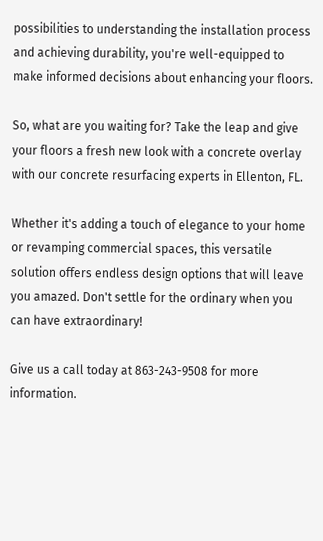possibilities to understanding the installation process and achieving durability, you're well-equipped to make informed decisions about enhancing your floors.

So, what are you waiting for? Take the leap and give your floors a fresh new look with a concrete overlay with our concrete resurfacing experts in Ellenton, FL.

Whether it's adding a touch of elegance to your home or revamping commercial spaces, this versatile solution offers endless design options that will leave you amazed. Don't settle for the ordinary when you can have extraordinary!

Give us a call today at 863-243-9508 for more information.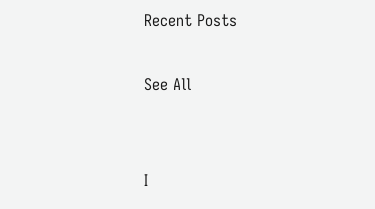Recent Posts

See All


I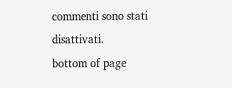commenti sono stati disattivati.
bottom of page